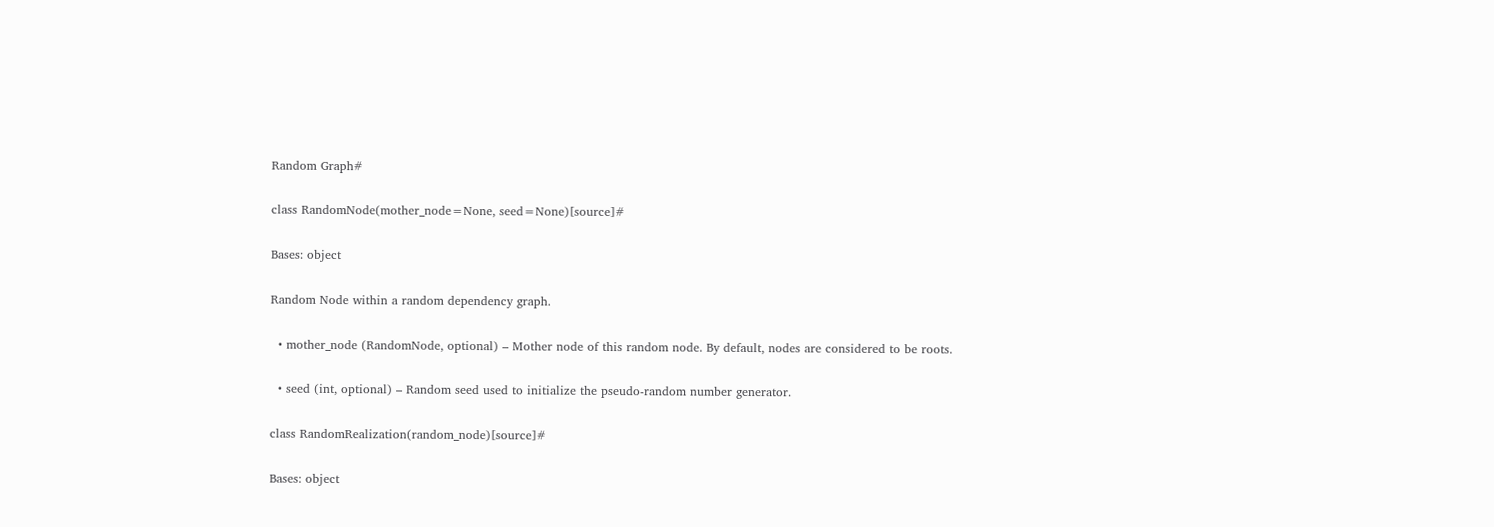Random Graph#

class RandomNode(mother_node=None, seed=None)[source]#

Bases: object

Random Node within a random dependency graph.

  • mother_node (RandomNode, optional) – Mother node of this random node. By default, nodes are considered to be roots.

  • seed (int, optional) – Random seed used to initialize the pseudo-random number generator.

class RandomRealization(random_node)[source]#

Bases: object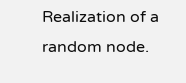Realization of a random node.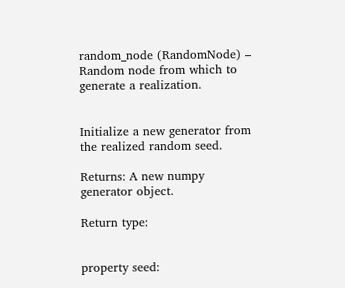random_node (RandomNode) – Random node from which to generate a realization.


Initialize a new generator from the realized random seed.

Returns: A new numpy generator object.

Return type:


property seed: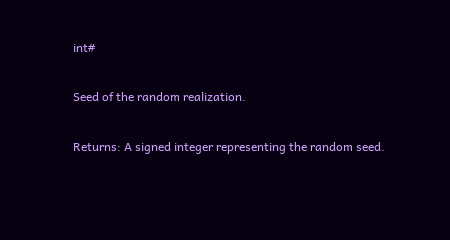int#

Seed of the random realization.

Returns: A signed integer representing the random seed.